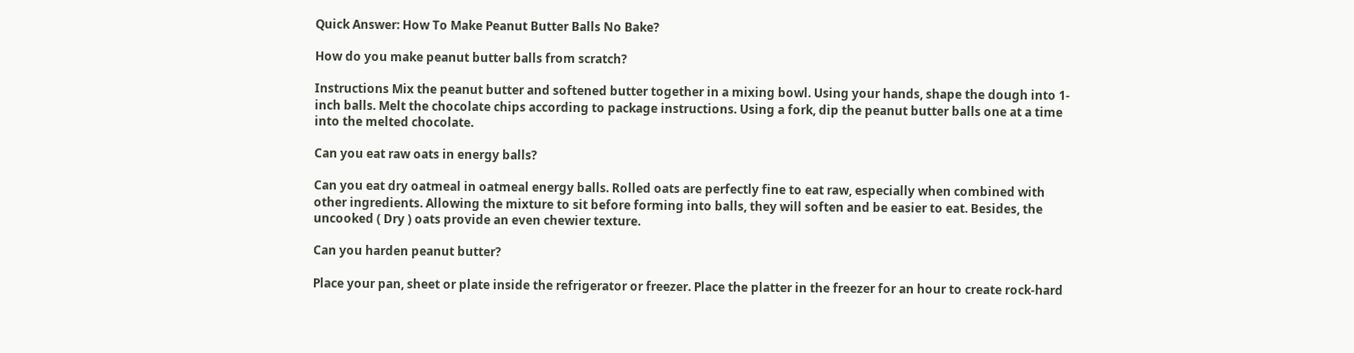Quick Answer: How To Make Peanut Butter Balls No Bake?

How do you make peanut butter balls from scratch?

Instructions Mix the peanut butter and softened butter together in a mixing bowl. Using your hands, shape the dough into 1-inch balls. Melt the chocolate chips according to package instructions. Using a fork, dip the peanut butter balls one at a time into the melted chocolate.

Can you eat raw oats in energy balls?

Can you eat dry oatmeal in oatmeal energy balls. Rolled oats are perfectly fine to eat raw, especially when combined with other ingredients. Allowing the mixture to sit before forming into balls, they will soften and be easier to eat. Besides, the uncooked ( Dry ) oats provide an even chewier texture.

Can you harden peanut butter?

Place your pan, sheet or plate inside the refrigerator or freezer. Place the platter in the freezer for an hour to create rock-hard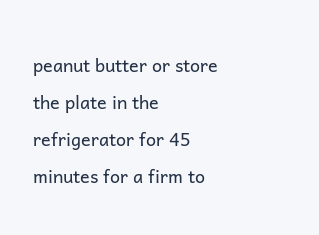peanut butter or store the plate in the refrigerator for 45 minutes for a firm to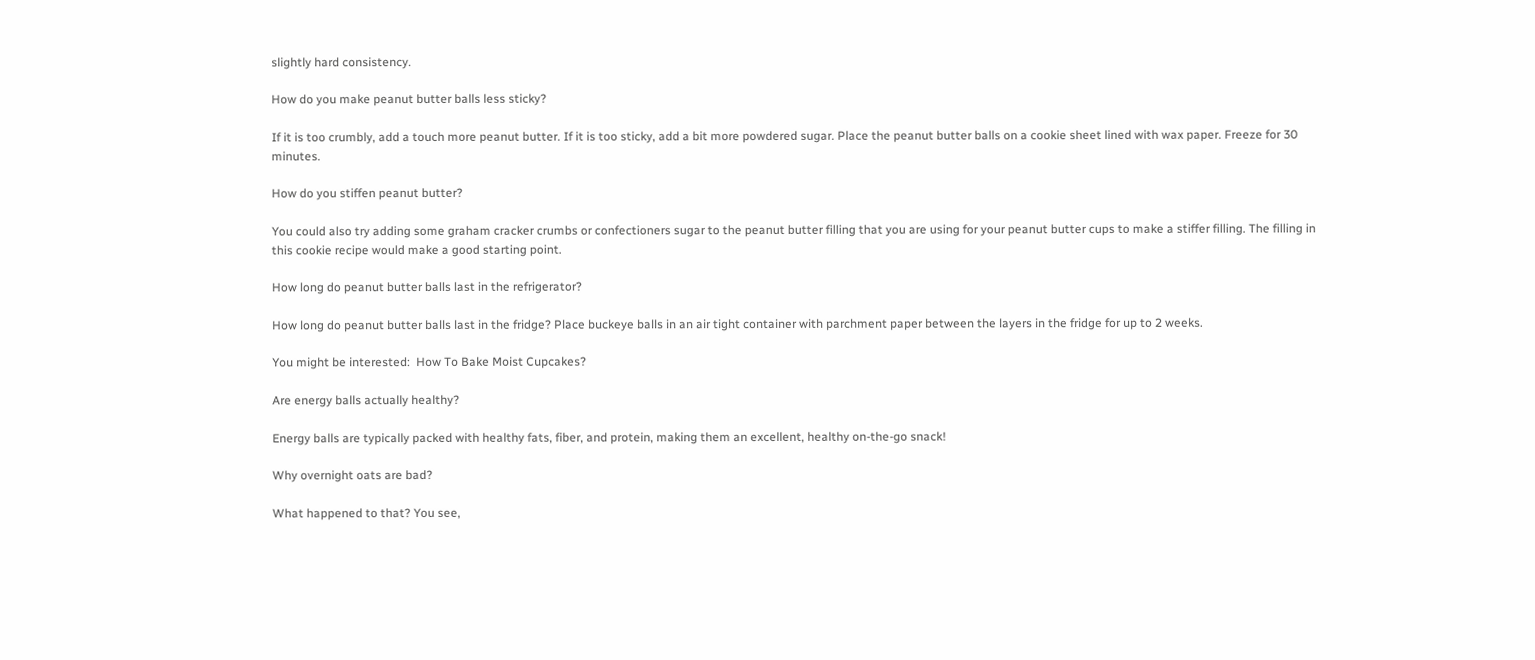slightly hard consistency.

How do you make peanut butter balls less sticky?

If it is too crumbly, add a touch more peanut butter. If it is too sticky, add a bit more powdered sugar. Place the peanut butter balls on a cookie sheet lined with wax paper. Freeze for 30 minutes.

How do you stiffen peanut butter?

You could also try adding some graham cracker crumbs or confectioners sugar to the peanut butter filling that you are using for your peanut butter cups to make a stiffer filling. The filling in this cookie recipe would make a good starting point.

How long do peanut butter balls last in the refrigerator?

How long do peanut butter balls last in the fridge? Place buckeye balls in an air tight container with parchment paper between the layers in the fridge for up to 2 weeks.

You might be interested:  How To Bake Moist Cupcakes?

Are energy balls actually healthy?

Energy balls are typically packed with healthy fats, fiber, and protein, making them an excellent, healthy on-the-go snack!

Why overnight oats are bad?

What happened to that? You see,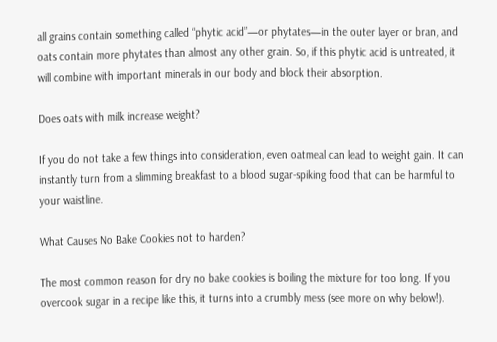all grains contain something called “phytic acid”—or phytates—in the outer layer or bran, and oats contain more phytates than almost any other grain. So, if this phytic acid is untreated, it will combine with important minerals in our body and block their absorption.

Does oats with milk increase weight?

If you do not take a few things into consideration, even oatmeal can lead to weight gain. It can instantly turn from a slimming breakfast to a blood sugar-spiking food that can be harmful to your waistline.

What Causes No Bake Cookies not to harden?

The most common reason for dry no bake cookies is boiling the mixture for too long. If you overcook sugar in a recipe like this, it turns into a crumbly mess (see more on why below!).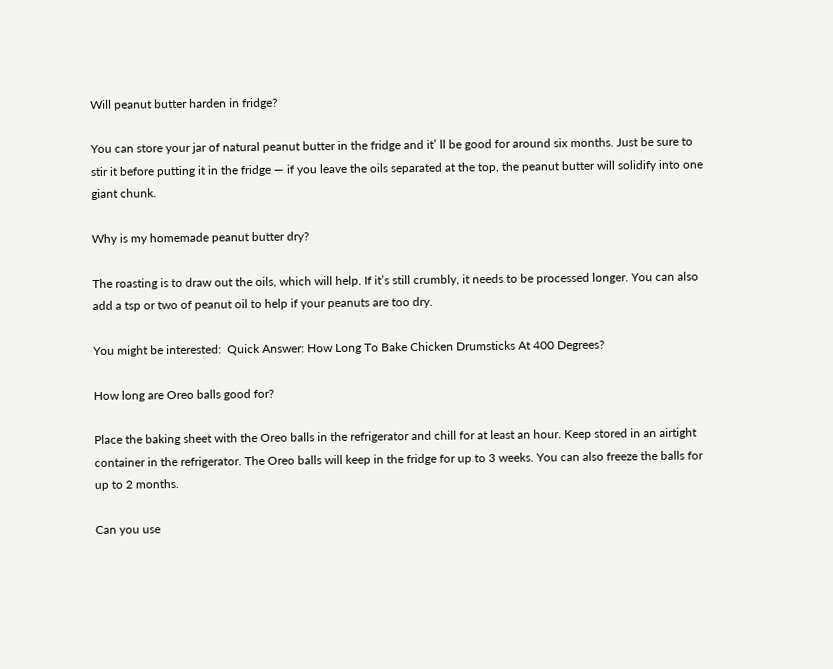Will peanut butter harden in fridge?

You can store your jar of natural peanut butter in the fridge and it’ ll be good for around six months. Just be sure to stir it before putting it in the fridge — if you leave the oils separated at the top, the peanut butter will solidify into one giant chunk.

Why is my homemade peanut butter dry?

The roasting is to draw out the oils, which will help. If it’s still crumbly, it needs to be processed longer. You can also add a tsp or two of peanut oil to help if your peanuts are too dry.

You might be interested:  Quick Answer: How Long To Bake Chicken Drumsticks At 400 Degrees?

How long are Oreo balls good for?

Place the baking sheet with the Oreo balls in the refrigerator and chill for at least an hour. Keep stored in an airtight container in the refrigerator. The Oreo balls will keep in the fridge for up to 3 weeks. You can also freeze the balls for up to 2 months.

Can you use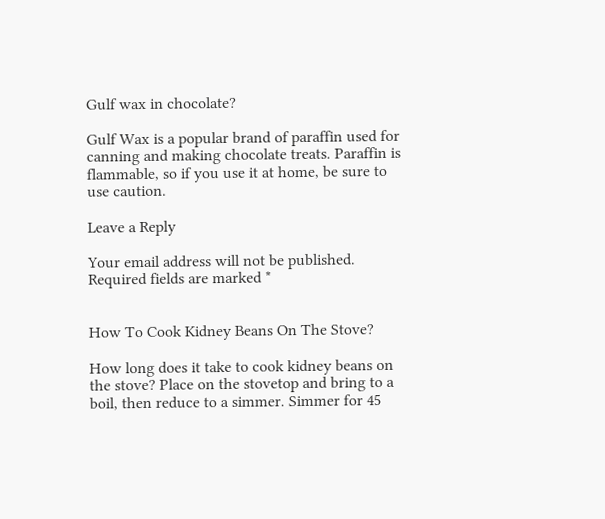Gulf wax in chocolate?

Gulf Wax is a popular brand of paraffin used for canning and making chocolate treats. Paraffin is flammable, so if you use it at home, be sure to use caution.

Leave a Reply

Your email address will not be published. Required fields are marked *


How To Cook Kidney Beans On The Stove?

How long does it take to cook kidney beans on the stove? Place on the stovetop and bring to a boil, then reduce to a simmer. Simmer for 45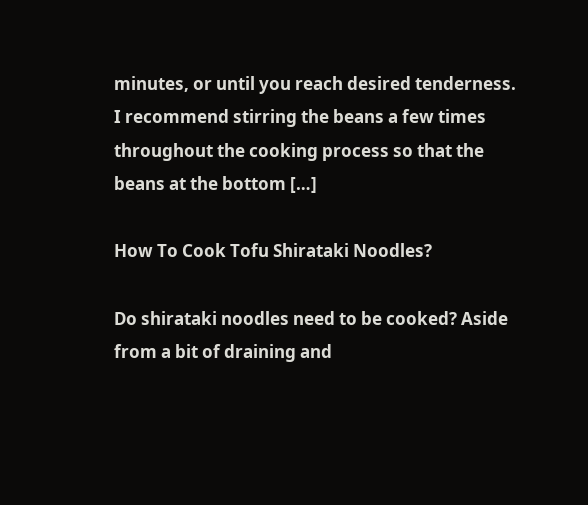minutes, or until you reach desired tenderness. I recommend stirring the beans a few times throughout the cooking process so that the beans at the bottom […]

How To Cook Tofu Shirataki Noodles?

Do shirataki noodles need to be cooked? Aside from a bit of draining and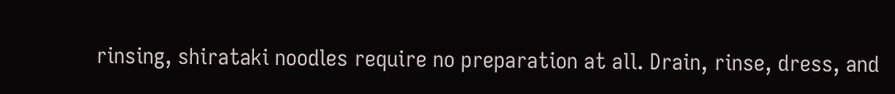rinsing, shirataki noodles require no preparation at all. Drain, rinse, dress, and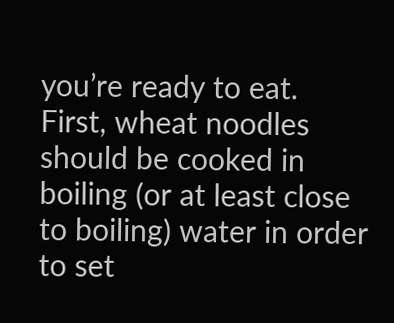you’re ready to eat. First, wheat noodles should be cooked in boiling (or at least close to boiling) water in order to set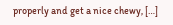properly and get a nice chewy, […]